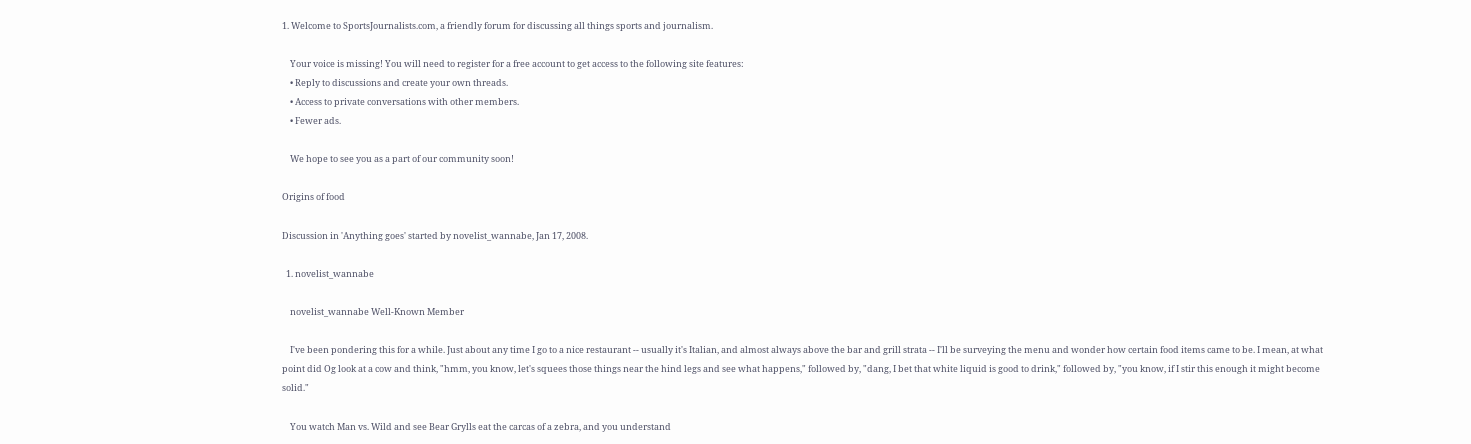1. Welcome to SportsJournalists.com, a friendly forum for discussing all things sports and journalism.

    Your voice is missing! You will need to register for a free account to get access to the following site features:
    • Reply to discussions and create your own threads.
    • Access to private conversations with other members.
    • Fewer ads.

    We hope to see you as a part of our community soon!

Origins of food

Discussion in 'Anything goes' started by novelist_wannabe, Jan 17, 2008.

  1. novelist_wannabe

    novelist_wannabe Well-Known Member

    I've been pondering this for a while. Just about any time I go to a nice restaurant -- usually it's Italian, and almost always above the bar and grill strata -- I'll be surveying the menu and wonder how certain food items came to be. I mean, at what point did Og look at a cow and think, "hmm, you know, let's squees those things near the hind legs and see what happens," followed by, "dang, I bet that white liquid is good to drink," followed by, "you know, if I stir this enough it might become solid."

    You watch Man vs. Wild and see Bear Grylls eat the carcas of a zebra, and you understand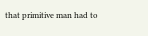that primitive man had to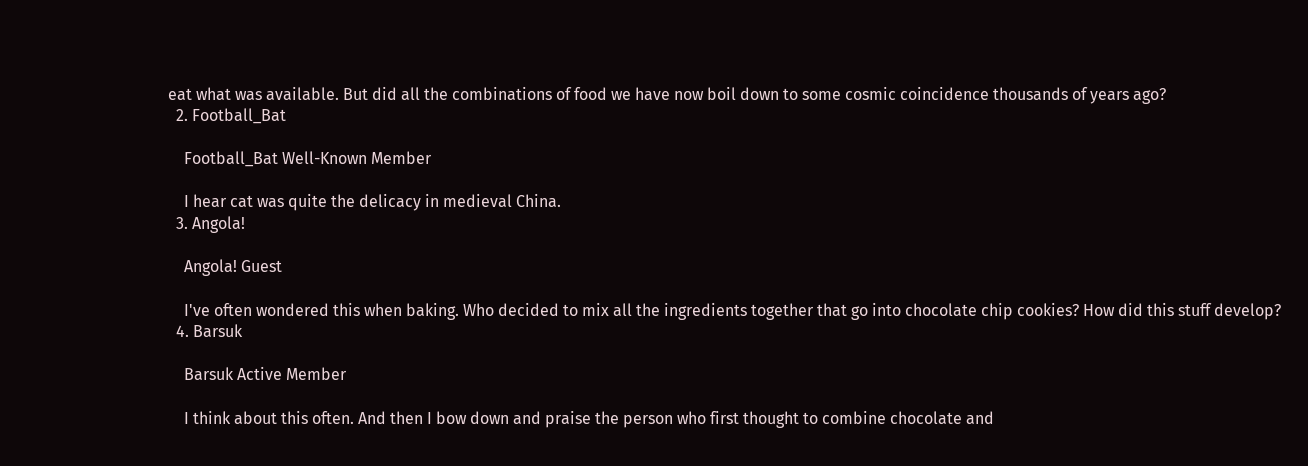eat what was available. But did all the combinations of food we have now boil down to some cosmic coincidence thousands of years ago?
  2. Football_Bat

    Football_Bat Well-Known Member

    I hear cat was quite the delicacy in medieval China.
  3. Angola!

    Angola! Guest

    I've often wondered this when baking. Who decided to mix all the ingredients together that go into chocolate chip cookies? How did this stuff develop?
  4. Barsuk

    Barsuk Active Member

    I think about this often. And then I bow down and praise the person who first thought to combine chocolate and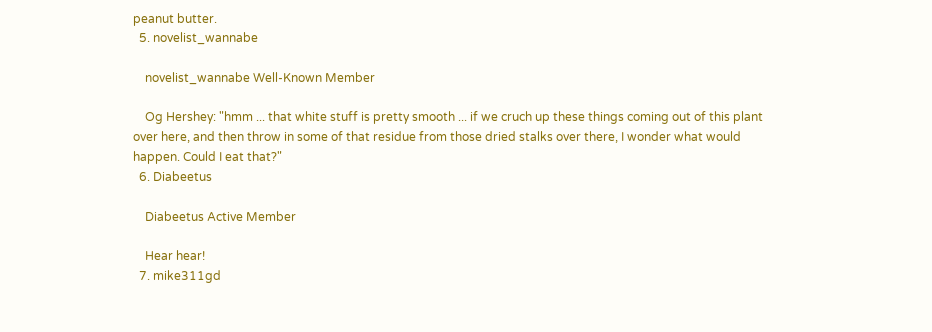peanut butter.
  5. novelist_wannabe

    novelist_wannabe Well-Known Member

    Og Hershey: "hmm ... that white stuff is pretty smooth ... if we cruch up these things coming out of this plant over here, and then throw in some of that residue from those dried stalks over there, I wonder what would happen. Could I eat that?"
  6. Diabeetus

    Diabeetus Active Member

    Hear hear!
  7. mike311gd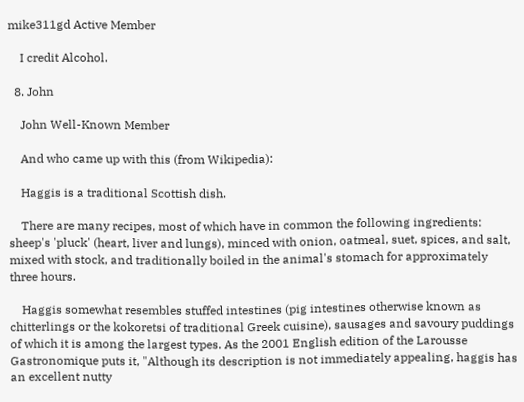mike311gd Active Member

    I credit Alcohol.

  8. John

    John Well-Known Member

    And who came up with this (from Wikipedia):

    Haggis is a traditional Scottish dish.

    There are many recipes, most of which have in common the following ingredients: sheep's 'pluck' (heart, liver and lungs), minced with onion, oatmeal, suet, spices, and salt, mixed with stock, and traditionally boiled in the animal's stomach for approximately three hours.

    Haggis somewhat resembles stuffed intestines (pig intestines otherwise known as chitterlings or the kokoretsi of traditional Greek cuisine), sausages and savoury puddings of which it is among the largest types. As the 2001 English edition of the Larousse Gastronomique puts it, "Although its description is not immediately appealing, haggis has an excellent nutty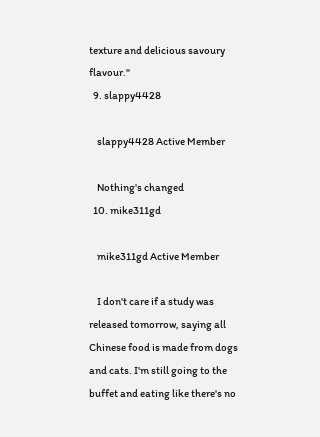texture and delicious savoury flavour."
  9. slappy4428

    slappy4428 Active Member

    Nothing's changed
  10. mike311gd

    mike311gd Active Member

    I don't care if a study was released tomorrow, saying all Chinese food is made from dogs and cats. I'm still going to the buffet and eating like there's no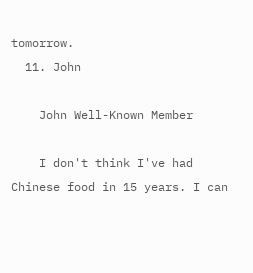tomorrow.
  11. John

    John Well-Known Member

    I don't think I've had Chinese food in 15 years. I can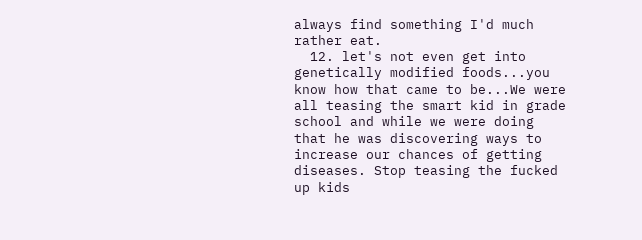always find something I'd much rather eat.
  12. let's not even get into genetically modified foods...you know how that came to be...We were all teasing the smart kid in grade school and while we were doing that he was discovering ways to increase our chances of getting diseases. Stop teasing the fucked up kids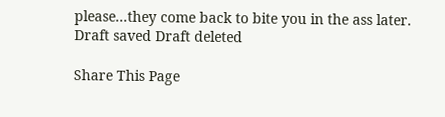please...they come back to bite you in the ass later.
Draft saved Draft deleted

Share This Page